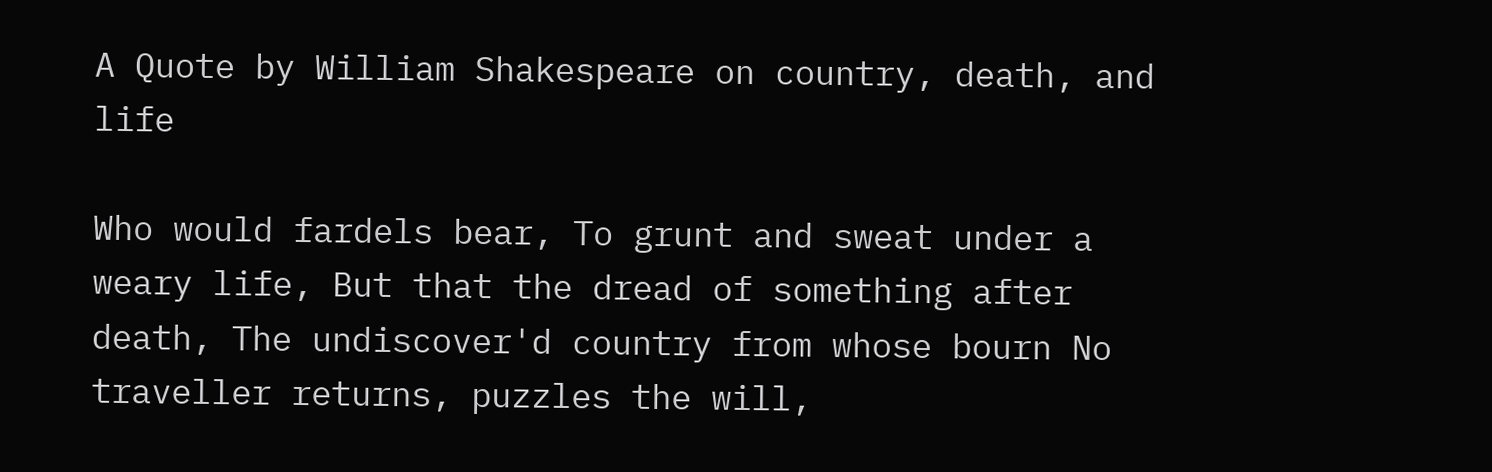A Quote by William Shakespeare on country, death, and life

Who would fardels bear, To grunt and sweat under a weary life, But that the dread of something after death, The undiscover'd country from whose bourn No traveller returns, puzzles the will,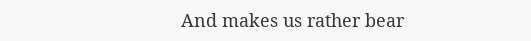And makes us rather bear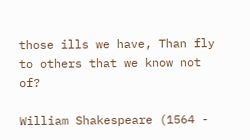those ills we have, Than fly to others that we know not of?

William Shakespeare (1564 -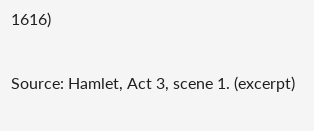1616)

Source: Hamlet, Act 3, scene 1. (excerpt)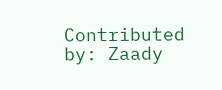Contributed by: Zaady